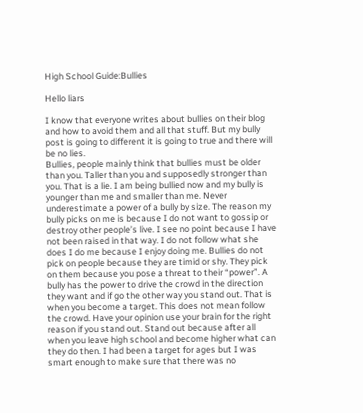High School Guide:Bullies

Hello liars

I know that everyone writes about bullies on their blog and how to avoid them and all that stuff. But my bully post is going to different it is going to true and there will be no lies.
Bullies, people mainly think that bullies must be older than you. Taller than you and supposedly stronger than you. That is a lie. I am being bullied now and my bully is younger than me and smaller than me. Never underestimate a power of a bully by size. The reason my bully picks on me is because I do not want to gossip or destroy other people’s live. I see no point because I have not been raised in that way. I do not follow what she does I do me because I enjoy doing me. Bullies do not pick on people because they are timid or shy. They pick on them because you pose a threat to their “power”. A bully has the power to drive the crowd in the direction they want and if go the other way you stand out. That is when you become a target. This does not mean follow the crowd. Have your opinion use your brain for the right reason if you stand out. Stand out because after all when you leave high school and become higher what can they do then. I had been a target for ages but I was smart enough to make sure that there was no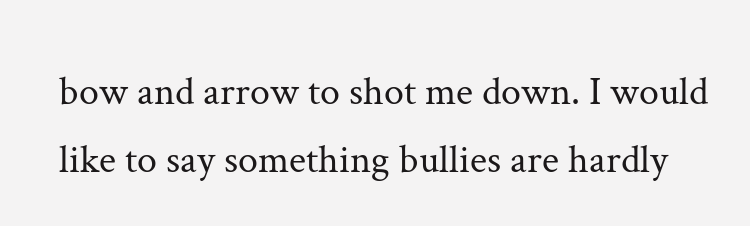bow and arrow to shot me down. I would like to say something bullies are hardly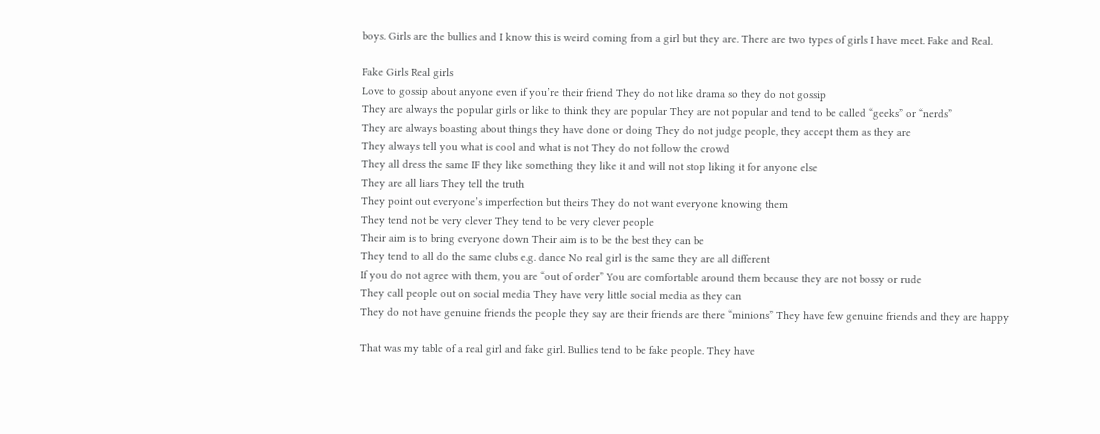boys. Girls are the bullies and I know this is weird coming from a girl but they are. There are two types of girls I have meet. Fake and Real.

Fake Girls Real girls
Love to gossip about anyone even if you’re their friend They do not like drama so they do not gossip
They are always the popular girls or like to think they are popular They are not popular and tend to be called “geeks” or “nerds”
They are always boasting about things they have done or doing They do not judge people, they accept them as they are
They always tell you what is cool and what is not They do not follow the crowd
They all dress the same IF they like something they like it and will not stop liking it for anyone else
They are all liars They tell the truth
They point out everyone’s imperfection but theirs They do not want everyone knowing them
They tend not be very clever They tend to be very clever people
Their aim is to bring everyone down Their aim is to be the best they can be
They tend to all do the same clubs e.g. dance No real girl is the same they are all different
If you do not agree with them, you are “out of order” You are comfortable around them because they are not bossy or rude
They call people out on social media They have very little social media as they can
They do not have genuine friends the people they say are their friends are there “minions” They have few genuine friends and they are happy

That was my table of a real girl and fake girl. Bullies tend to be fake people. They have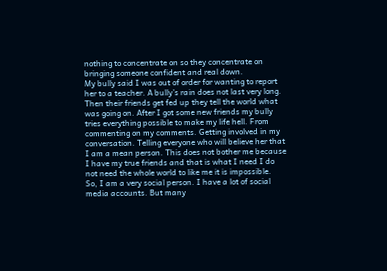nothing to concentrate on so they concentrate on bringing someone confident and real down.
My bully said I was out of order for wanting to report her to a teacher. A bully’s rain does not last very long. Then their friends get fed up they tell the world what was going on. After I got some new friends my bully tries everything possible to make my life hell. From commenting on my comments. Getting involved in my conversation. Telling everyone who will believe her that I am a mean person. This does not bother me because I have my true friends and that is what I need I do not need the whole world to like me it is impossible.
So, I am a very social person. I have a lot of social media accounts. But many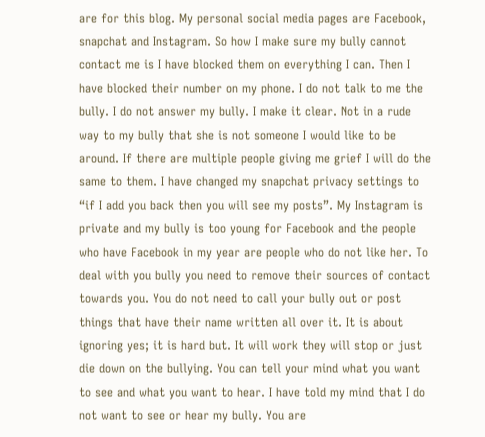are for this blog. My personal social media pages are Facebook, snapchat and Instagram. So how I make sure my bully cannot contact me is I have blocked them on everything I can. Then I have blocked their number on my phone. I do not talk to me the bully. I do not answer my bully. I make it clear. Not in a rude way to my bully that she is not someone I would like to be around. If there are multiple people giving me grief I will do the same to them. I have changed my snapchat privacy settings to “if I add you back then you will see my posts”. My Instagram is private and my bully is too young for Facebook and the people who have Facebook in my year are people who do not like her. To deal with you bully you need to remove their sources of contact towards you. You do not need to call your bully out or post things that have their name written all over it. It is about ignoring yes; it is hard but. It will work they will stop or just die down on the bullying. You can tell your mind what you want to see and what you want to hear. I have told my mind that I do not want to see or hear my bully. You are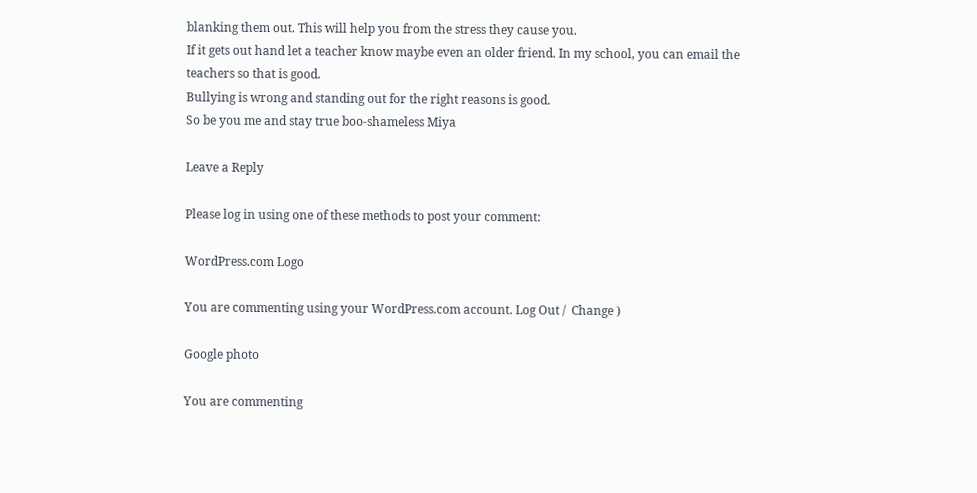blanking them out. This will help you from the stress they cause you.
If it gets out hand let a teacher know maybe even an older friend. In my school, you can email the teachers so that is good.
Bullying is wrong and standing out for the right reasons is good.
So be you me and stay true boo-shameless Miya

Leave a Reply

Please log in using one of these methods to post your comment:

WordPress.com Logo

You are commenting using your WordPress.com account. Log Out /  Change )

Google photo

You are commenting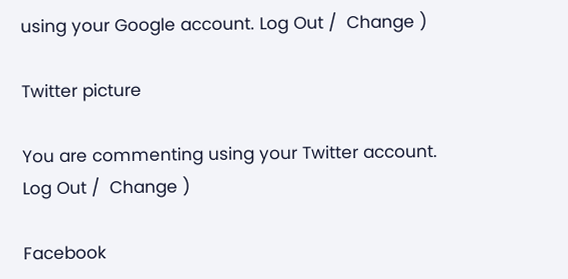using your Google account. Log Out /  Change )

Twitter picture

You are commenting using your Twitter account. Log Out /  Change )

Facebook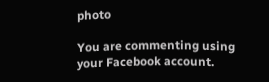photo

You are commenting using your Facebook account.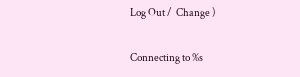Log Out /  Change )

Connecting to %s